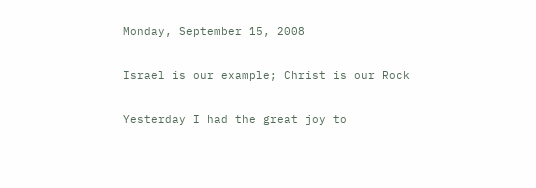Monday, September 15, 2008

Israel is our example; Christ is our Rock

Yesterday I had the great joy to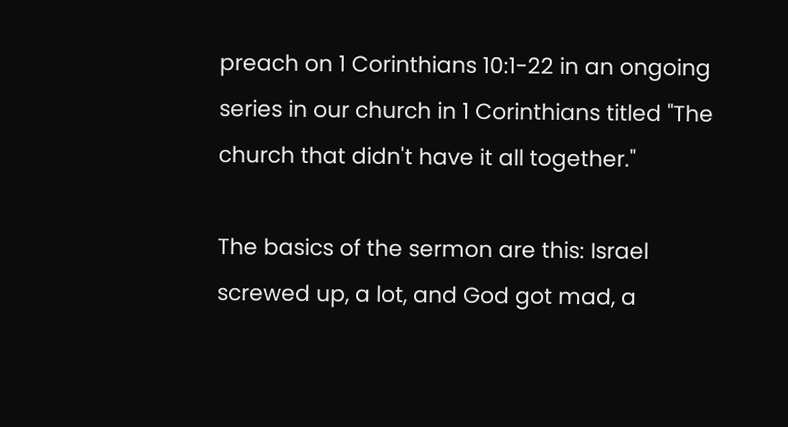preach on 1 Corinthians 10:1-22 in an ongoing series in our church in 1 Corinthians titled "The church that didn't have it all together."

The basics of the sermon are this: Israel screwed up, a lot, and God got mad, a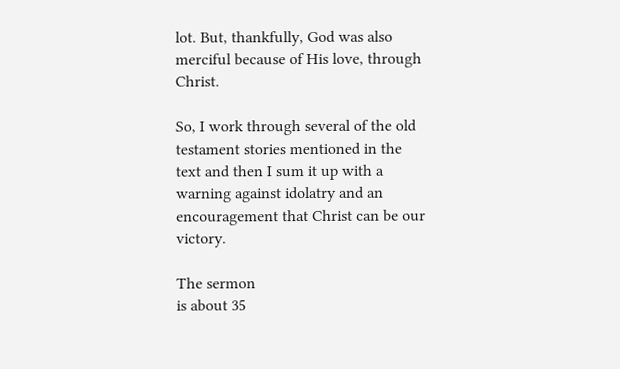lot. But, thankfully, God was also merciful because of His love, through Christ.

So, I work through several of the old testament stories mentioned in the text and then I sum it up with a warning against idolatry and an encouragement that Christ can be our victory.

The sermon
is about 35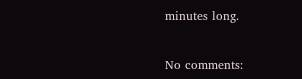minutes long.


No comments: